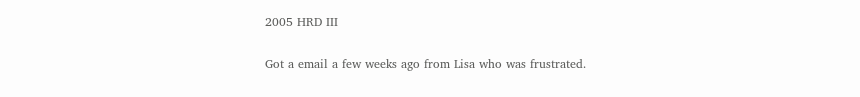2005 HRD III

Got a email a few weeks ago from Lisa who was frustrated.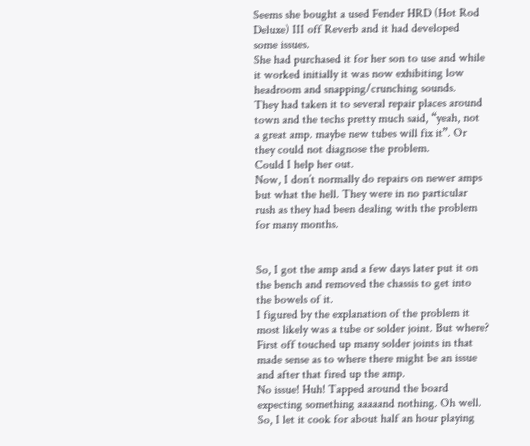Seems she bought a used Fender HRD (Hot Rod Deluxe) III off Reverb and it had developed some issues.
She had purchased it for her son to use and while it worked initially it was now exhibiting low headroom and snapping/crunching sounds.
They had taken it to several repair places around town and the techs pretty much said, “yeah, not a great amp. maybe new tubes will fix it”. Or they could not diagnose the problem.
Could I help her out.
Now, I don’t normally do repairs on newer amps but what the hell. They were in no particular rush as they had been dealing with the problem for many months.


So, I got the amp and a few days later put it on the bench and removed the chassis to get into the bowels of it.
I figured by the explanation of the problem it most likely was a tube or solder joint. But where?
First off touched up many solder joints in that made sense as to where there might be an issue and after that fired up the amp.
No issue! Huh! Tapped around the board expecting something aaaaand nothing. Oh well.
So, I let it cook for about half an hour playing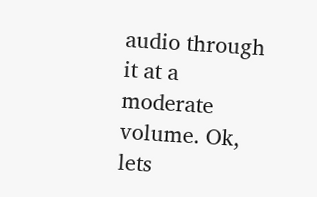audio through it at a moderate volume. Ok, lets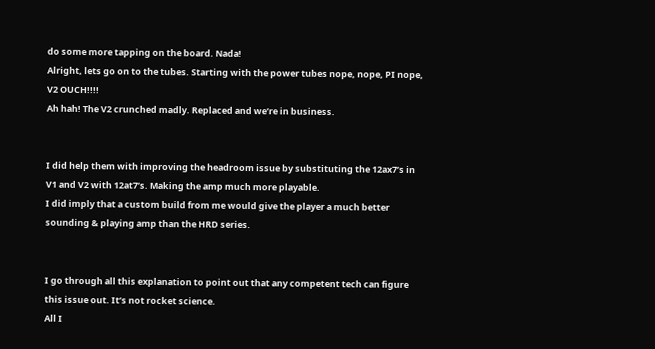do some more tapping on the board. Nada!
Alright, lets go on to the tubes. Starting with the power tubes nope, nope, PI nope, V2 OUCH!!!!
Ah hah! The V2 crunched madly. Replaced and we’re in business.


I did help them with improving the headroom issue by substituting the 12ax7’s in V1 and V2 with 12at7’s. Making the amp much more playable.
I did imply that a custom build from me would give the player a much better sounding & playing amp than the HRD series.


I go through all this explanation to point out that any competent tech can figure this issue out. It’s not rocket science.
All I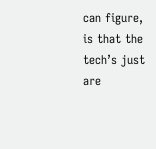can figure, is that the tech’s just are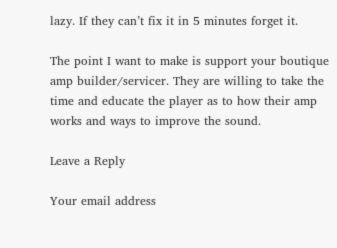lazy. If they can’t fix it in 5 minutes forget it.

The point I want to make is support your boutique amp builder/servicer. They are willing to take the time and educate the player as to how their amp works and ways to improve the sound.

Leave a Reply

Your email address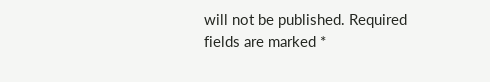will not be published. Required fields are marked *